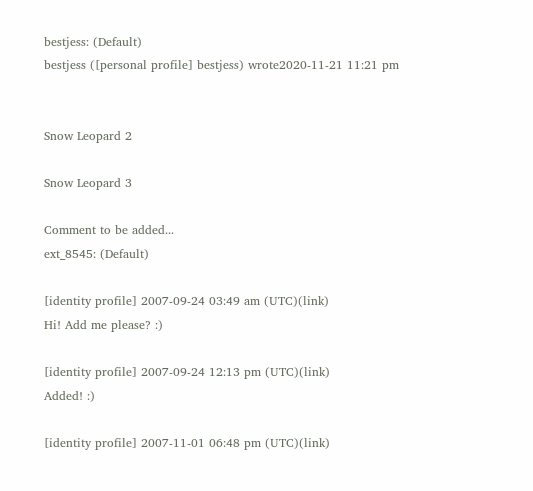bestjess: (Default)
bestjess ([personal profile] bestjess) wrote2020-11-21 11:21 pm


Snow Leopard 2

Snow Leopard 3

Comment to be added...
ext_8545: (Default)

[identity profile] 2007-09-24 03:49 am (UTC)(link)
Hi! Add me please? :)

[identity profile] 2007-09-24 12:13 pm (UTC)(link)
Added! :)

[identity profile] 2007-11-01 06:48 pm (UTC)(link)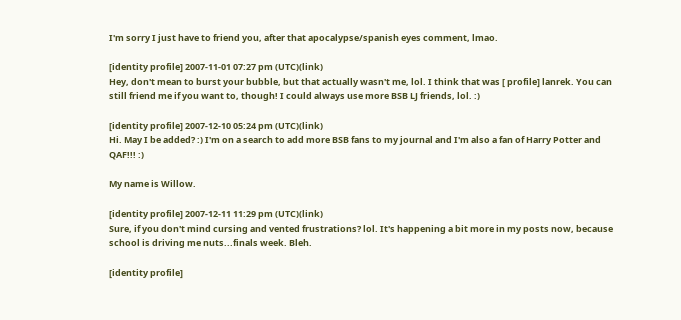I'm sorry I just have to friend you, after that apocalypse/spanish eyes comment, lmao.

[identity profile] 2007-11-01 07:27 pm (UTC)(link)
Hey, don't mean to burst your bubble, but that actually wasn't me, lol. I think that was [ profile] lanrek. You can still friend me if you want to, though! I could always use more BSB LJ friends, lol. :)

[identity profile] 2007-12-10 05:24 pm (UTC)(link)
Hi. May I be added? :) I'm on a search to add more BSB fans to my journal and I'm also a fan of Harry Potter and QAF!!! :)

My name is Willow.

[identity profile] 2007-12-11 11:29 pm (UTC)(link)
Sure, if you don't mind cursing and vented frustrations? lol. It's happening a bit more in my posts now, because school is driving me nuts...finals week. Bleh.

[identity profile]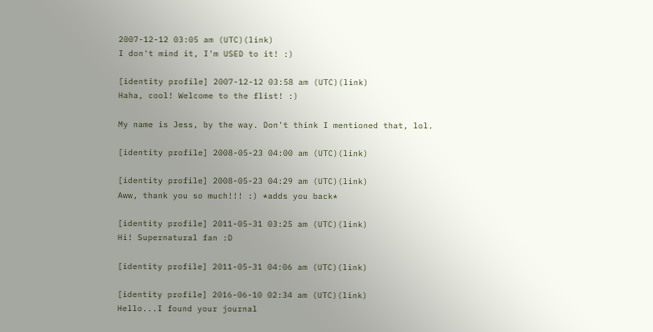2007-12-12 03:05 am (UTC)(link)
I don't mind it, I'm USED to it! :)

[identity profile] 2007-12-12 03:58 am (UTC)(link)
Haha, cool! Welcome to the flist! :)

My name is Jess, by the way. Don't think I mentioned that, lol.

[identity profile] 2008-05-23 04:00 am (UTC)(link)

[identity profile] 2008-05-23 04:29 am (UTC)(link)
Aww, thank you so much!!! :) *adds you back*

[identity profile] 2011-05-31 03:25 am (UTC)(link)
Hi! Supernatural fan :D

[identity profile] 2011-05-31 04:06 am (UTC)(link)

[identity profile] 2016-06-10 02:34 am (UTC)(link)
Hello...I found your journal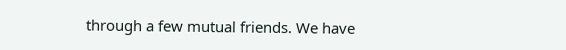through a few mutual friends. We have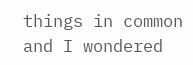things in common and I wondered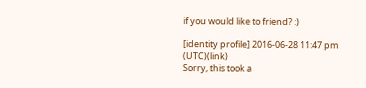if you would like to friend? :)

[identity profile] 2016-06-28 11:47 pm (UTC)(link)
Sorry, this took a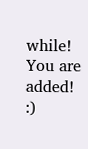while! You are added! :)